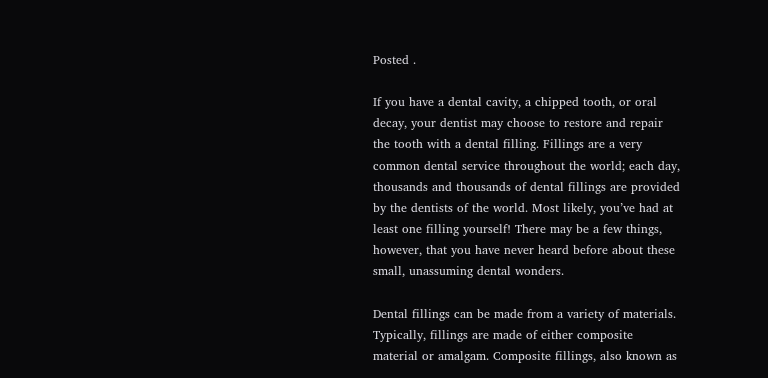Posted .

If you have a dental cavity, a chipped tooth, or oral decay, your dentist may choose to restore and repair the tooth with a dental filling. Fillings are a very common dental service throughout the world; each day, thousands and thousands of dental fillings are provided by the dentists of the world. Most likely, you’ve had at least one filling yourself! There may be a few things, however, that you have never heard before about these small, unassuming dental wonders.

Dental fillings can be made from a variety of materials. Typically, fillings are made of either composite material or amalgam. Composite fillings, also known as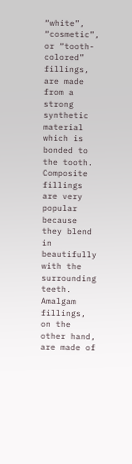“white”, “cosmetic”, or “tooth-colored” fillings, are made from a strong synthetic material which is bonded to the tooth. Composite fillings are very popular because they blend in beautifully with the surrounding teeth. Amalgam fillings, on the other hand, are made of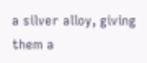a silver alloy, giving them a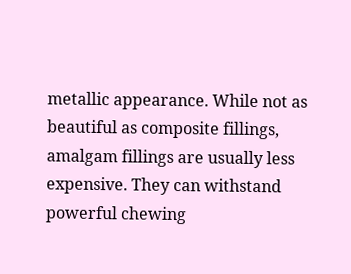metallic appearance. While not as beautiful as composite fillings, amalgam fillings are usually less expensive. They can withstand powerful chewing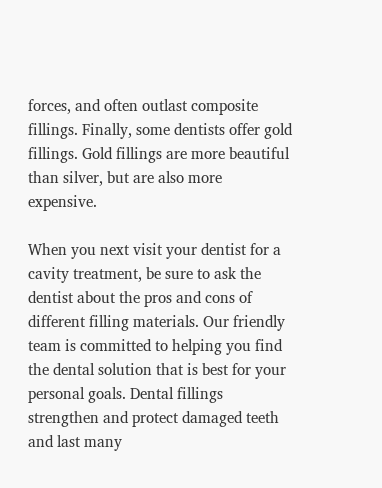forces, and often outlast composite fillings. Finally, some dentists offer gold fillings. Gold fillings are more beautiful than silver, but are also more expensive.

When you next visit your dentist for a cavity treatment, be sure to ask the dentist about the pros and cons of different filling materials. Our friendly team is committed to helping you find the dental solution that is best for your personal goals. Dental fillings strengthen and protect damaged teeth and last many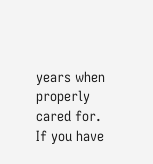years when properly cared for. If you have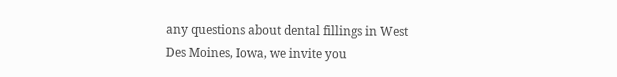any questions about dental fillings in West Des Moines, Iowa, we invite you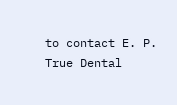to contact E. P. True Dental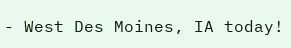- West Des Moines, IA today!